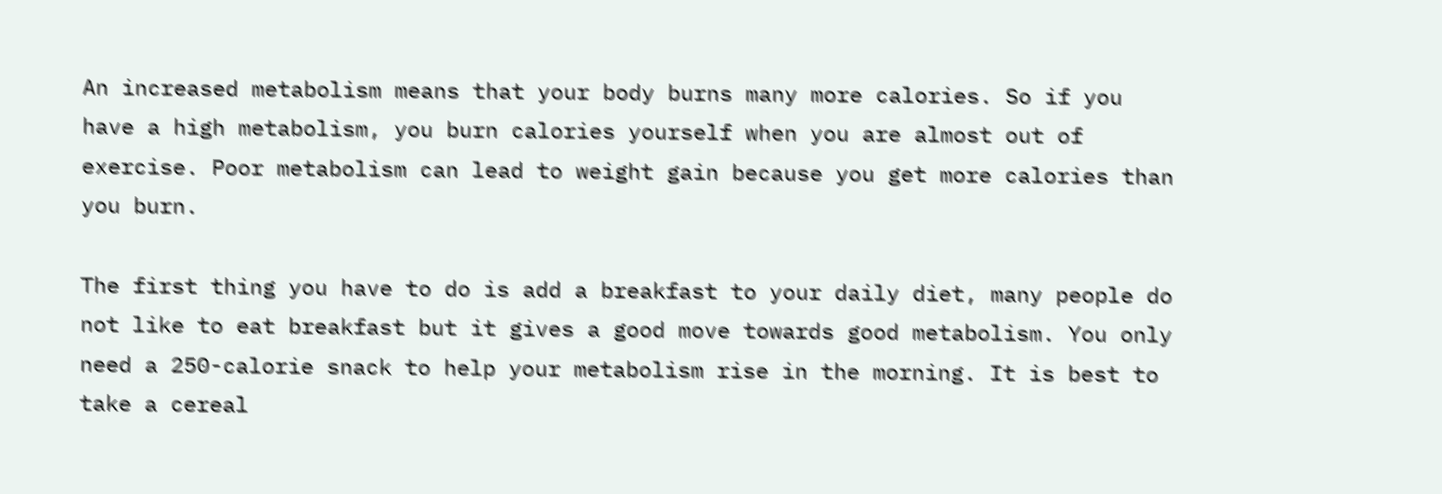An increased metabolism means that your body burns many more calories. So if you have a high metabolism, you burn calories yourself when you are almost out of exercise. Poor metabolism can lead to weight gain because you get more calories than you burn.

The first thing you have to do is add a breakfast to your daily diet, many people do not like to eat breakfast but it gives a good move towards good metabolism. You only need a 250-calorie snack to help your metabolism rise in the morning. It is best to take a cereal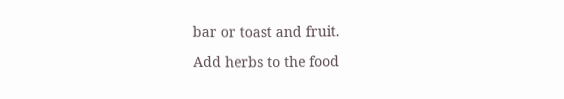bar or toast and fruit.

Add herbs to the food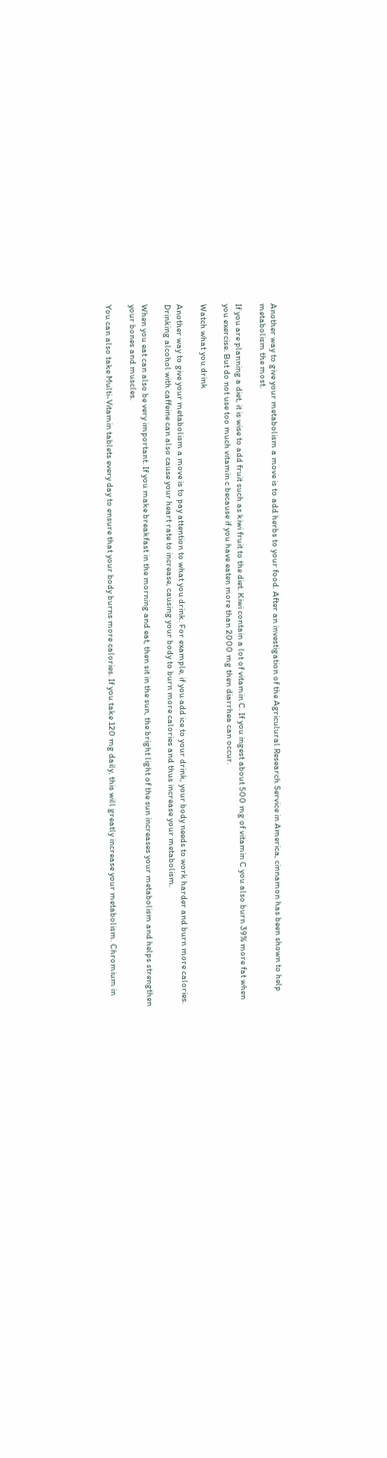Another way to give your metabolism a move is to add herbs to your food. After an investigation of the Agriculural Research Service in America, cinnamon has been shown to help metabolism the most.

If you are planning a diet, it is wise to add fruit such as kiwi fruit to the diet. Kiwi contain a lot of vitamin C. If you ingest about 500 mg of vitamin C you also burn 39% more fat when you exercise. But do not use too much vitamin c because if you have eaten more than 2000 mg then diarrhea can occur.

Watch what you drink

Another way to give your metabolism a move is to pay attention to what you drink. For example, if you add ice to your drink, your body needs to work harder and burn more calories. Drinking alcohol with caffeine can also cause your heart rate to increase, causing your body to burn more calories and thus increase your metabolism.

When you eat can also be very important. If you make breakfast in the morning and eat, then sit in the sun, the bright light of the sun increases your metabolism and helps strengthen your bones and muscles.

You can also take Multi-Vitamin tablets every day to ensure that your body burns more calories. If you take 120 mg daily, this will greatly increase your metabolism. Chromium in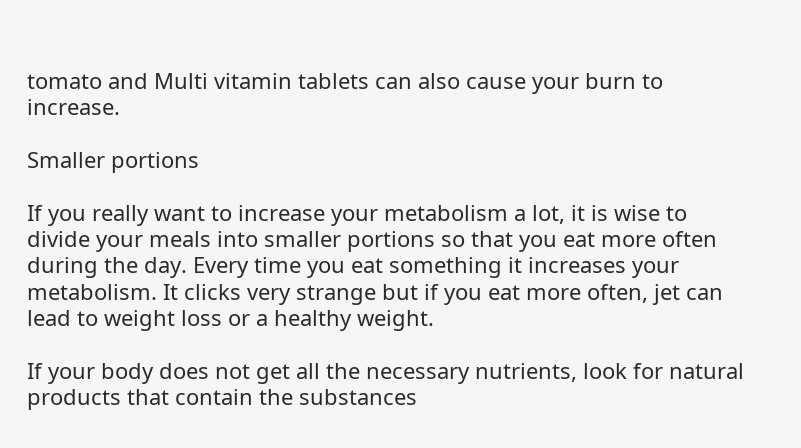tomato and Multi vitamin tablets can also cause your burn to increase.

Smaller portions

If you really want to increase your metabolism a lot, it is wise to divide your meals into smaller portions so that you eat more often during the day. Every time you eat something it increases your metabolism. It clicks very strange but if you eat more often, jet can lead to weight loss or a healthy weight.

If your body does not get all the necessary nutrients, look for natural products that contain the substances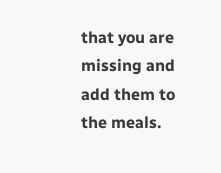that you are missing and add them to the meals.